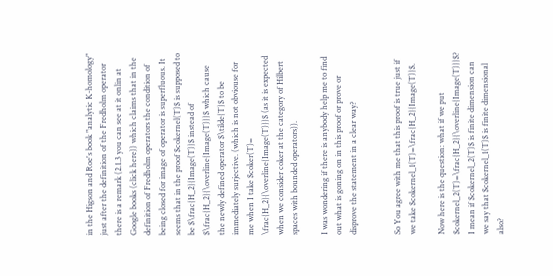in the Higson and Roe's book "analytic K-homology" just after the definition of the Fredholm operator there is a remark (2.1.3 you can see at it onlin at Google books (click here)) which claims that in the definition of Fredholm operators the condition of being closed for image of operator is superfluous. It seems that in the proof $cokernel(T)$ is supposed to be $\frac{H_2}{Image(T)}$ instead of $\frac{H_2}{\overline{Image(T)}}$ which cause the newly defined operator $\tilde{T}$ to be immediately surjective. (which is not obviouse for me when I take $coker(T)= \frac{H_2}{\overline{Image(T)}}$ (as it is expected when we consider coker at the category of Hilbert spaces with bounded operators)).

I was wondering if there is anybody help me to find out what is goning on in this proof or prove or disprove the statement in a clear way?


So You agree with me that this proof is true just if we take $cokernel_1(T)=\frac{H_2}{Image(T)}$.

Now here is the question: what if we put $cokernel_2(T)=\frac{H_2}{\overline{Image(T)}}$? I mean if $cokernel_2(T)$ is finite dimension can we say that $cokernel_1(T)$ is finite dimensional also?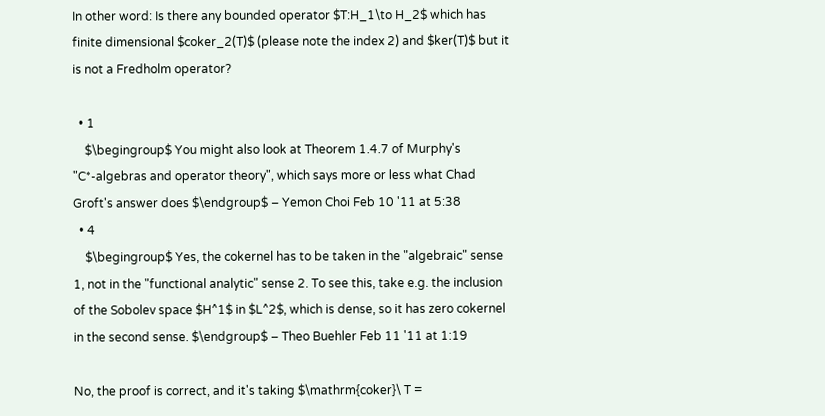In other word: Is there any bounded operator $T:H_1\to H_2$ which has finite dimensional $coker_2(T)$ (please note the index 2) and $ker(T)$ but it is not a Fredholm operator?

  • 1
    $\begingroup$ You might also look at Theorem 1.4.7 of Murphy's "C*-algebras and operator theory", which says more or less what Chad Groft's answer does $\endgroup$ – Yemon Choi Feb 10 '11 at 5:38
  • 4
    $\begingroup$ Yes, the cokernel has to be taken in the "algebraic" sense 1, not in the "functional analytic" sense 2. To see this, take e.g. the inclusion of the Sobolev space $H^1$ in $L^2$, which is dense, so it has zero cokernel in the second sense. $\endgroup$ – Theo Buehler Feb 11 '11 at 1:19

No, the proof is correct, and it's taking $\mathrm{coker}\ T =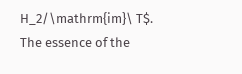H_2/\mathrm{im}\ T$. The essence of the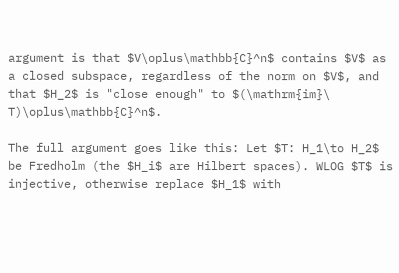argument is that $V\oplus\mathbb{C}^n$ contains $V$ as a closed subspace, regardless of the norm on $V$, and that $H_2$ is "close enough" to $(\mathrm{im}\ T)\oplus\mathbb{C}^n$.

The full argument goes like this: Let $T: H_1\to H_2$ be Fredholm (the $H_i$ are Hilbert spaces). WLOG $T$ is injective, otherwise replace $H_1$ with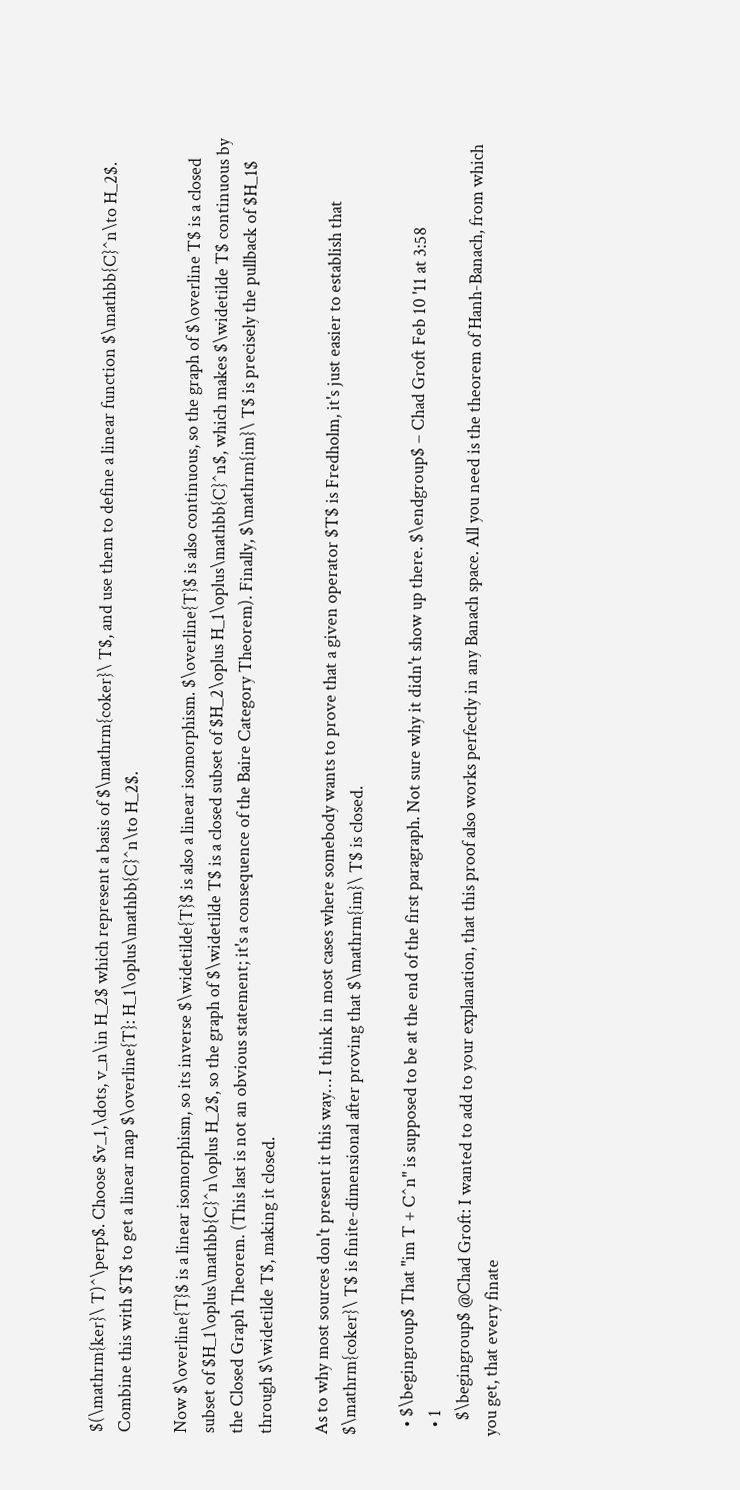$(\mathrm{ker}\ T)^\perp$. Choose $v_1,\dots, v_n\in H_2$ which represent a basis of $\mathrm{coker}\ T$, and use them to define a linear function $\mathbb{C}^n\to H_2$. Combine this with $T$ to get a linear map $\overline{T}: H_1\oplus\mathbb{C}^n\to H_2$.

Now $\overline{T}$ is a linear isomorphism, so its inverse $\widetilde{T}$ is also a linear isomorphism. $\overline{T}$ is also continuous, so the graph of $\overline T$ is a closed subset of $H_1\oplus\mathbb{C}^n\oplus H_2$, so the graph of $\widetilde T$ is a closed subset of $H_2\oplus H_1\oplus\mathbb{C}^n$, which makes $\widetilde T$ continuous by the Closed Graph Theorem. (This last is not an obvious statement; it's a consequence of the Baire Category Theorem). Finally, $\mathrm{im}\ T$ is precisely the pullback of $H_1$ through $\widetilde T$, making it closed.

As to why most sources don't present it this way… I think in most cases where somebody wants to prove that a given operator $T$ is Fredholm, it's just easier to establish that $\mathrm{coker}\ T$ is finite-dimensional after proving that $\mathrm{im}\ T$ is closed.

  • $\begingroup$ That "im T + C^n" is supposed to be at the end of the first paragraph. Not sure why it didn't show up there. $\endgroup$ – Chad Groft Feb 10 '11 at 3:58
  • 1
    $\begingroup$ @Chad Groft: I wanted to add to your explanation, that this proof also works perfectly in any Banach space. All you need is the theorem of Hanh-Banach, from which you get, that every finate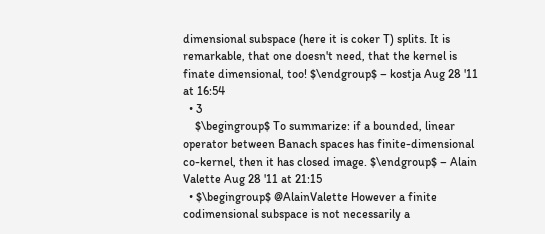dimensional subspace (here it is coker T) splits. It is remarkable, that one doesn't need, that the kernel is finate dimensional, too! $\endgroup$ – kostja Aug 28 '11 at 16:54
  • 3
    $\begingroup$ To summarize: if a bounded, linear operator between Banach spaces has finite-dimensional co-kernel, then it has closed image. $\endgroup$ – Alain Valette Aug 28 '11 at 21:15
  • $\begingroup$ @AlainValette However a finite codimensional subspace is not necessarily a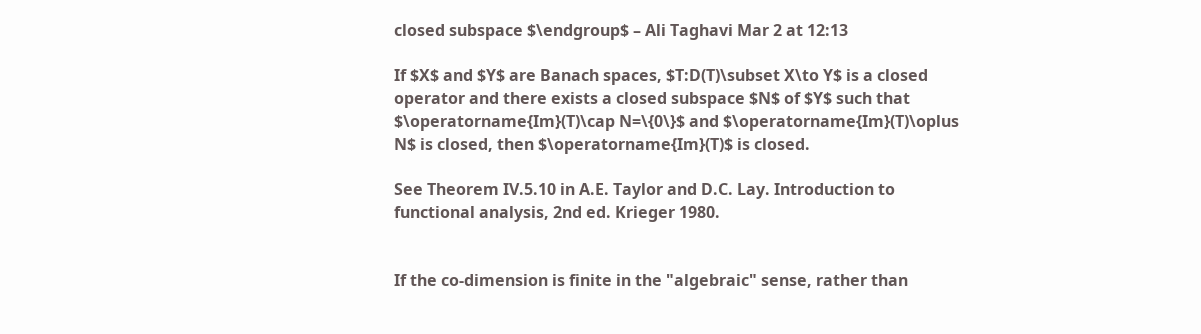closed subspace $\endgroup$ – Ali Taghavi Mar 2 at 12:13

If $X$ and $Y$ are Banach spaces, $T:D(T)\subset X\to Y$ is a closed operator and there exists a closed subspace $N$ of $Y$ such that $\operatorname{Im}(T)\cap N=\{0\}$ and $\operatorname{Im}(T)\oplus N$ is closed, then $\operatorname{Im}(T)$ is closed.

See Theorem IV.5.10 in A.E. Taylor and D.C. Lay. Introduction to functional analysis, 2nd ed. Krieger 1980.


If the co-dimension is finite in the "algebraic" sense, rather than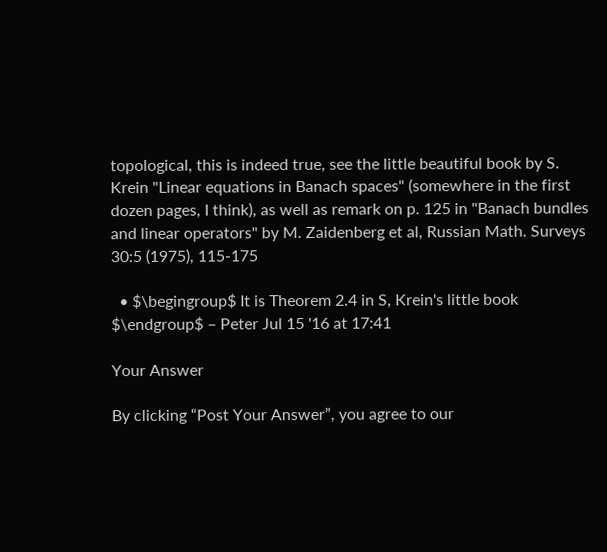topological, this is indeed true, see the little beautiful book by S. Krein "Linear equations in Banach spaces" (somewhere in the first dozen pages, I think), as well as remark on p. 125 in "Banach bundles and linear operators" by M. Zaidenberg et al, Russian Math. Surveys 30:5 (1975), 115-175

  • $\begingroup$ It is Theorem 2.4 in S, Krein's little book $\endgroup$ – Peter Jul 15 '16 at 17:41

Your Answer

By clicking “Post Your Answer”, you agree to our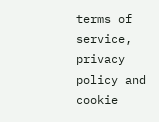terms of service, privacy policy and cookie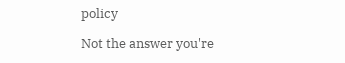policy

Not the answer you're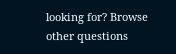looking for? Browse other questions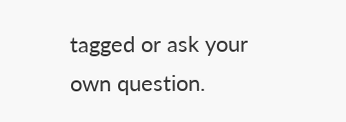tagged or ask your own question.